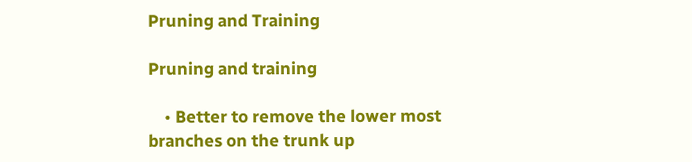Pruning and Training

Pruning and training

    • Better to remove the lower most branches on the trunk up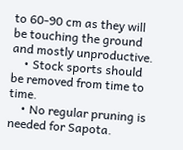to 60-90 cm as they will be touching the ground and mostly unproductive.
    • Stock sports should be removed from time to time.
    • No regular pruning is needed for Sapota.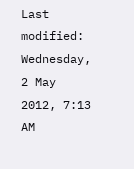Last modified: Wednesday, 2 May 2012, 7:13 AM